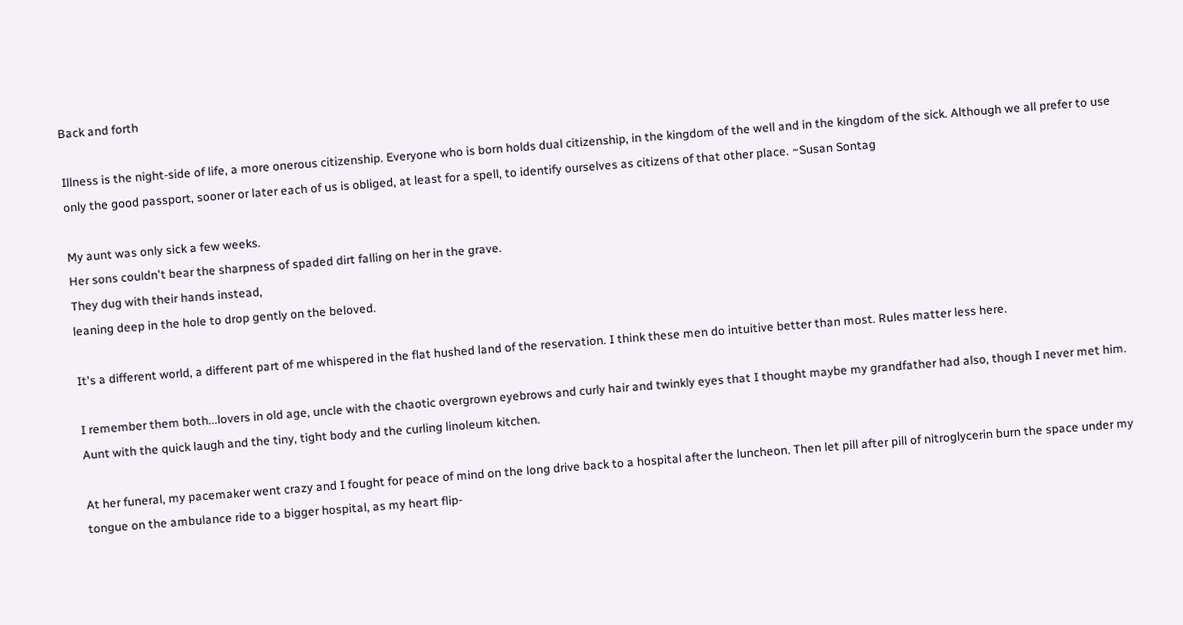Back and forth

Illness is the night-side of life, a more onerous citizenship. Everyone who is born holds dual citizenship, in the kingdom of the well and in the kingdom of the sick. Although we all prefer to use only the good passport, sooner or later each of us is obliged, at least for a spell, to identify ourselves as citizens of that other place. ~Susan Sontag

My aunt was only sick a few weeks.
Her sons couldn't bear the sharpness of spaded dirt falling on her in the grave.
They dug with their hands instead,
leaning deep in the hole to drop gently on the beloved.

It's a different world, a different part of me whispered in the flat hushed land of the reservation. I think these men do intuitive better than most. Rules matter less here.

I remember them both...lovers in old age, uncle with the chaotic overgrown eyebrows and curly hair and twinkly eyes that I thought maybe my grandfather had also, though I never met him. Aunt with the quick laugh and the tiny, tight body and the curling linoleum kitchen.

At her funeral, my pacemaker went crazy and I fought for peace of mind on the long drive back to a hospital after the luncheon. Then let pill after pill of nitroglycerin burn the space under my tongue on the ambulance ride to a bigger hospital, as my heart flip-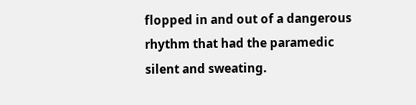flopped in and out of a dangerous rhythm that had the paramedic silent and sweating.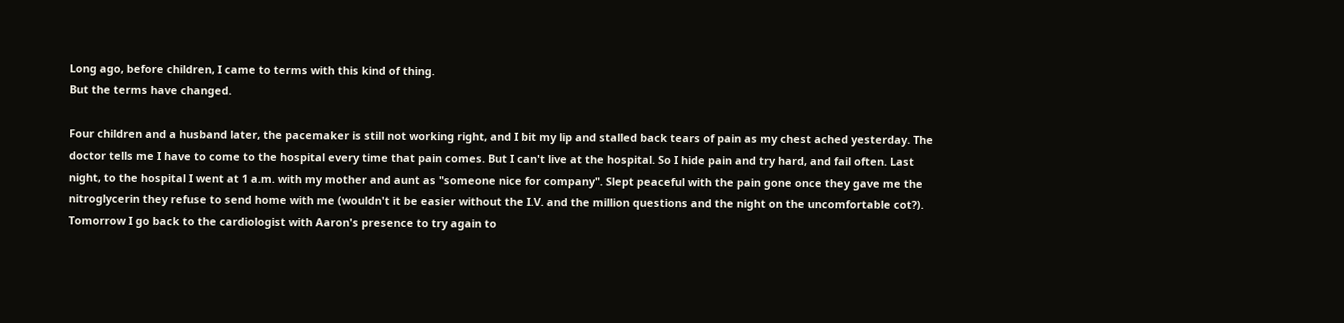Long ago, before children, I came to terms with this kind of thing.
But the terms have changed.

Four children and a husband later, the pacemaker is still not working right, and I bit my lip and stalled back tears of pain as my chest ached yesterday. The doctor tells me I have to come to the hospital every time that pain comes. But I can't live at the hospital. So I hide pain and try hard, and fail often. Last night, to the hospital I went at 1 a.m. with my mother and aunt as "someone nice for company". Slept peaceful with the pain gone once they gave me the nitroglycerin they refuse to send home with me (wouldn't it be easier without the I.V. and the million questions and the night on the uncomfortable cot?). Tomorrow I go back to the cardiologist with Aaron's presence to try again to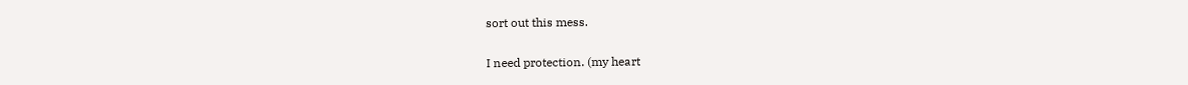sort out this mess.

I need protection. (my heart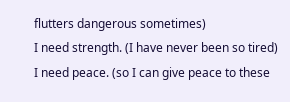flutters dangerous sometimes)
I need strength. (I have never been so tired)
I need peace. (so I can give peace to these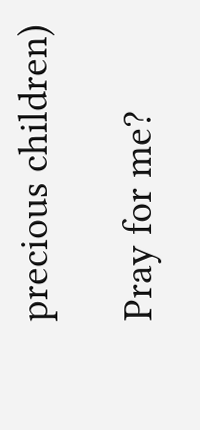precious children)

Pray for me?